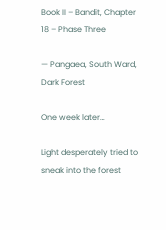Book II – Bandit, Chapter 18 – Phase Three

— Pangaea, South Ward, Dark Forest

One week later…

Light desperately tried to sneak into the forest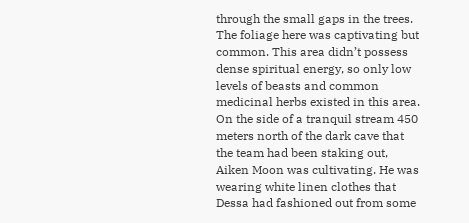through the small gaps in the trees. The foliage here was captivating but common. This area didn’t possess dense spiritual energy, so only low levels of beasts and common medicinal herbs existed in this area. On the side of a tranquil stream 450 meters north of the dark cave that the team had been staking out, Aiken Moon was cultivating. He was wearing white linen clothes that Dessa had fashioned out from some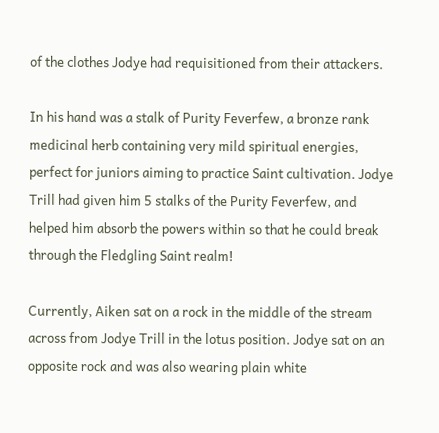of the clothes Jodye had requisitioned from their attackers.

In his hand was a stalk of Purity Feverfew, a bronze rank medicinal herb containing very mild spiritual energies, perfect for juniors aiming to practice Saint cultivation. Jodye Trill had given him 5 stalks of the Purity Feverfew, and helped him absorb the powers within so that he could break through the Fledgling Saint realm!

Currently, Aiken sat on a rock in the middle of the stream across from Jodye Trill in the lotus position. Jodye sat on an opposite rock and was also wearing plain white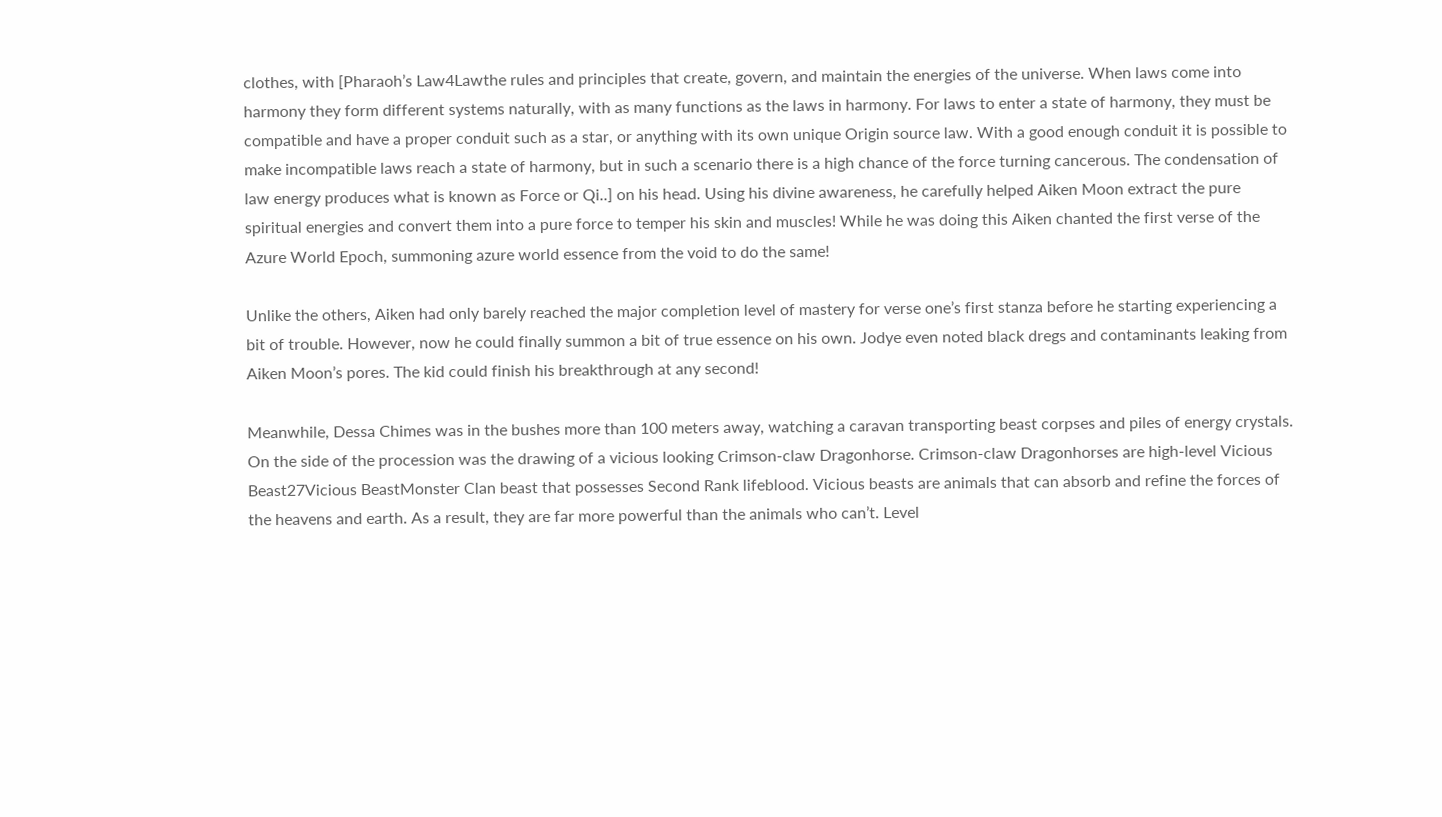clothes, with [Pharaoh’s Law4Lawthe rules and principles that create, govern, and maintain the energies of the universe. When laws come into harmony they form different systems naturally, with as many functions as the laws in harmony. For laws to enter a state of harmony, they must be compatible and have a proper conduit such as a star, or anything with its own unique Origin source law. With a good enough conduit it is possible to make incompatible laws reach a state of harmony, but in such a scenario there is a high chance of the force turning cancerous. The condensation of law energy produces what is known as Force or Qi..] on his head. Using his divine awareness, he carefully helped Aiken Moon extract the pure spiritual energies and convert them into a pure force to temper his skin and muscles! While he was doing this Aiken chanted the first verse of the Azure World Epoch, summoning azure world essence from the void to do the same!

Unlike the others, Aiken had only barely reached the major completion level of mastery for verse one’s first stanza before he starting experiencing a bit of trouble. However, now he could finally summon a bit of true essence on his own. Jodye even noted black dregs and contaminants leaking from Aiken Moon’s pores. The kid could finish his breakthrough at any second!

Meanwhile, Dessa Chimes was in the bushes more than 100 meters away, watching a caravan transporting beast corpses and piles of energy crystals. On the side of the procession was the drawing of a vicious looking Crimson-claw Dragonhorse. Crimson-claw Dragonhorses are high-level Vicious Beast27Vicious BeastMonster Clan beast that possesses Second Rank lifeblood. Vicious beasts are animals that can absorb and refine the forces of the heavens and earth. As a result, they are far more powerful than the animals who can’t. Level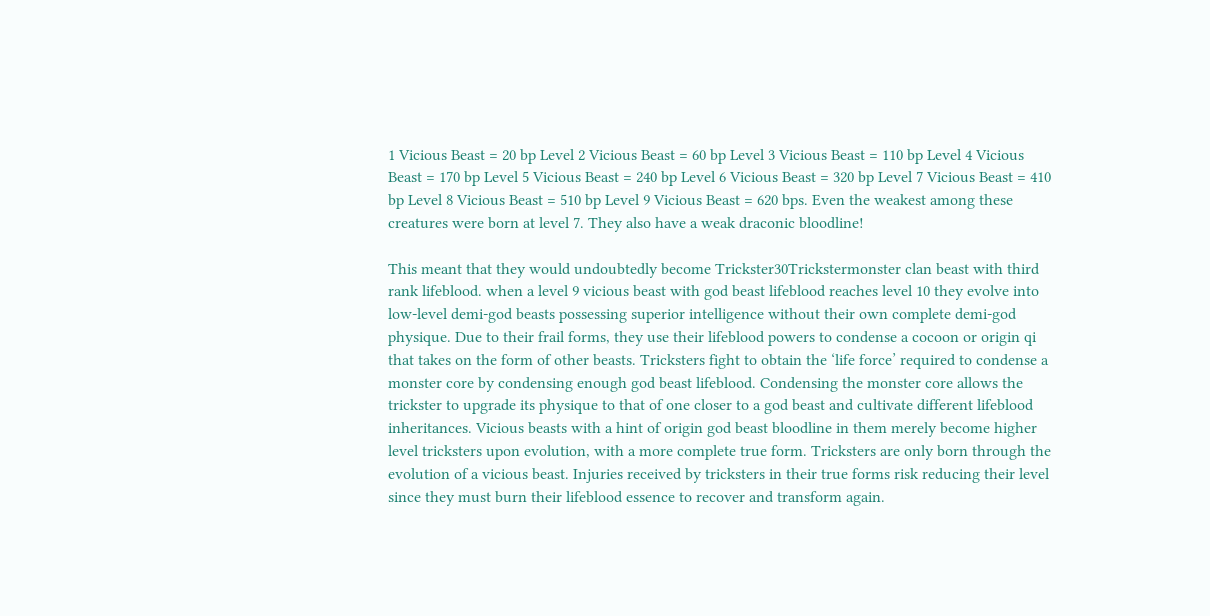1 Vicious Beast = 20 bp Level 2 Vicious Beast = 60 bp Level 3 Vicious Beast = 110 bp Level 4 Vicious Beast = 170 bp Level 5 Vicious Beast = 240 bp Level 6 Vicious Beast = 320 bp Level 7 Vicious Beast = 410 bp Level 8 Vicious Beast = 510 bp Level 9 Vicious Beast = 620 bps. Even the weakest among these creatures were born at level 7. They also have a weak draconic bloodline!

This meant that they would undoubtedly become Trickster30Trickstermonster clan beast with third rank lifeblood. when a level 9 vicious beast with god beast lifeblood reaches level 10 they evolve into low-level demi-god beasts possessing superior intelligence without their own complete demi-god physique. Due to their frail forms, they use their lifeblood powers to condense a cocoon or origin qi that takes on the form of other beasts. Tricksters fight to obtain the ‘life force’ required to condense a monster core by condensing enough god beast lifeblood. Condensing the monster core allows the trickster to upgrade its physique to that of one closer to a god beast and cultivate different lifeblood inheritances. Vicious beasts with a hint of origin god beast bloodline in them merely become higher level tricksters upon evolution, with a more complete true form. Tricksters are only born through the evolution of a vicious beast. Injuries received by tricksters in their true forms risk reducing their level since they must burn their lifeblood essence to recover and transform again.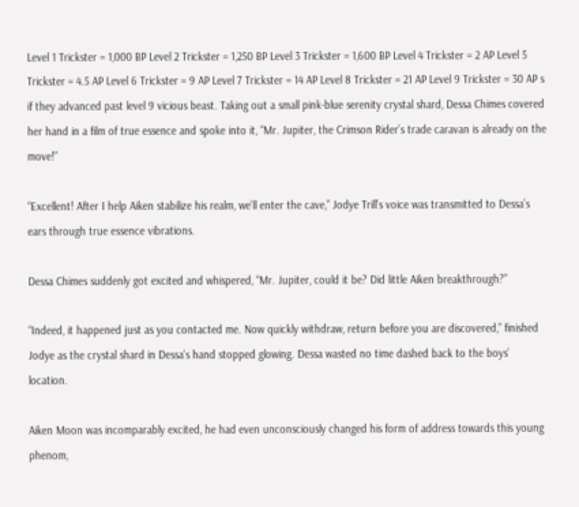Level 1 Trickster = 1,000 BP Level 2 Trickster = 1,250 BP Level 3 Trickster = 1,600 BP Level 4 Trickster = 2 AP Level 5 Trickster = 4.5 AP Level 6 Trickster = 9 AP Level 7 Trickster = 14 AP Level 8 Trickster = 21 AP Level 9 Trickster = 30 AP s if they advanced past level 9 vicious beast. Taking out a small pink-blue serenity crystal shard, Dessa Chimes covered her hand in a film of true essence and spoke into it, “Mr. Jupiter, the Crimson Rider’s trade caravan is already on the move!”

“Excellent! After I help Aiken stabilize his realm, we’ll enter the cave,” Jodye Trill’s voice was transmitted to Dessa’s ears through true essence vibrations.

Dessa Chimes suddenly got excited and whispered, “Mr. Jupiter, could it be? Did little Aiken breakthrough?”

“Indeed, it happened just as you contacted me. Now quickly withdraw, return before you are discovered,” finished Jodye as the crystal shard in Dessa’s hand stopped glowing. Dessa wasted no time dashed back to the boys’ location.

Aiken Moon was incomparably excited, he had even unconsciously changed his form of address towards this young phenom,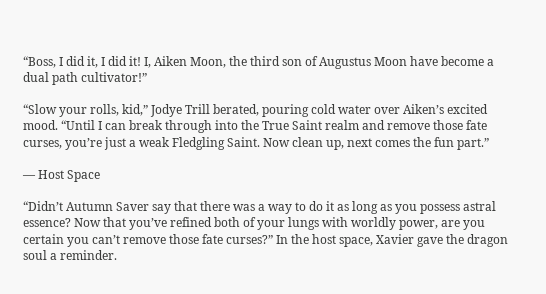“Boss, I did it, I did it! I, Aiken Moon, the third son of Augustus Moon have become a dual path cultivator!”

“Slow your rolls, kid,” Jodye Trill berated, pouring cold water over Aiken’s excited mood. “Until I can break through into the True Saint realm and remove those fate curses, you’re just a weak Fledgling Saint. Now clean up, next comes the fun part.”

— Host Space

“Didn’t Autumn Saver say that there was a way to do it as long as you possess astral essence? Now that you’ve refined both of your lungs with worldly power, are you certain you can’t remove those fate curses?” In the host space, Xavier gave the dragon soul a reminder.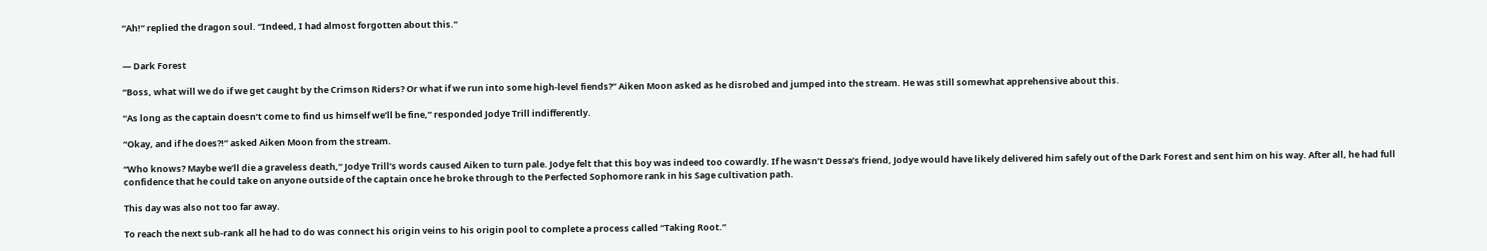“Ah!” replied the dragon soul. “Indeed, I had almost forgotten about this.”


— Dark Forest

“Boss, what will we do if we get caught by the Crimson Riders? Or what if we run into some high-level fiends?” Aiken Moon asked as he disrobed and jumped into the stream. He was still somewhat apprehensive about this.

“As long as the captain doesn’t come to find us himself we’ll be fine,” responded Jodye Trill indifferently.

“Okay, and if he does?!” asked Aiken Moon from the stream.

“Who knows? Maybe we’ll die a graveless death,” Jodye Trill’s words caused Aiken to turn pale. Jodye felt that this boy was indeed too cowardly. If he wasn’t Dessa’s friend, Jodye would have likely delivered him safely out of the Dark Forest and sent him on his way. After all, he had full confidence that he could take on anyone outside of the captain once he broke through to the Perfected Sophomore rank in his Sage cultivation path.

This day was also not too far away.

To reach the next sub-rank all he had to do was connect his origin veins to his origin pool to complete a process called “Taking Root.”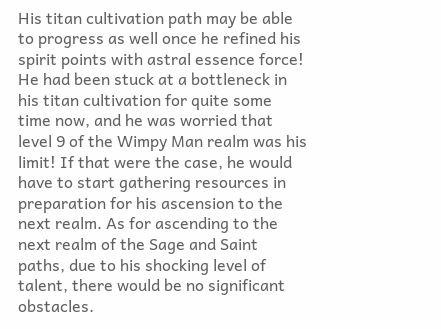His titan cultivation path may be able to progress as well once he refined his spirit points with astral essence force! He had been stuck at a bottleneck in his titan cultivation for quite some time now, and he was worried that level 9 of the Wimpy Man realm was his limit! If that were the case, he would have to start gathering resources in preparation for his ascension to the next realm. As for ascending to the next realm of the Sage and Saint paths, due to his shocking level of talent, there would be no significant obstacles.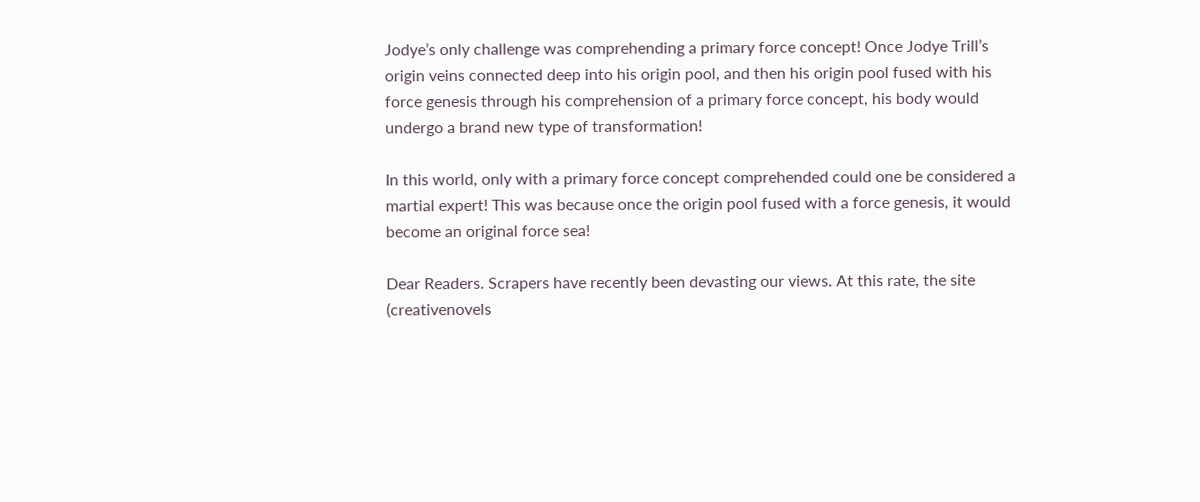Jodye’s only challenge was comprehending a primary force concept! Once Jodye Trill’s origin veins connected deep into his origin pool, and then his origin pool fused with his force genesis through his comprehension of a primary force concept, his body would undergo a brand new type of transformation!

In this world, only with a primary force concept comprehended could one be considered a martial expert! This was because once the origin pool fused with a force genesis, it would become an original force sea!

Dear Readers. Scrapers have recently been devasting our views. At this rate, the site (creativenovels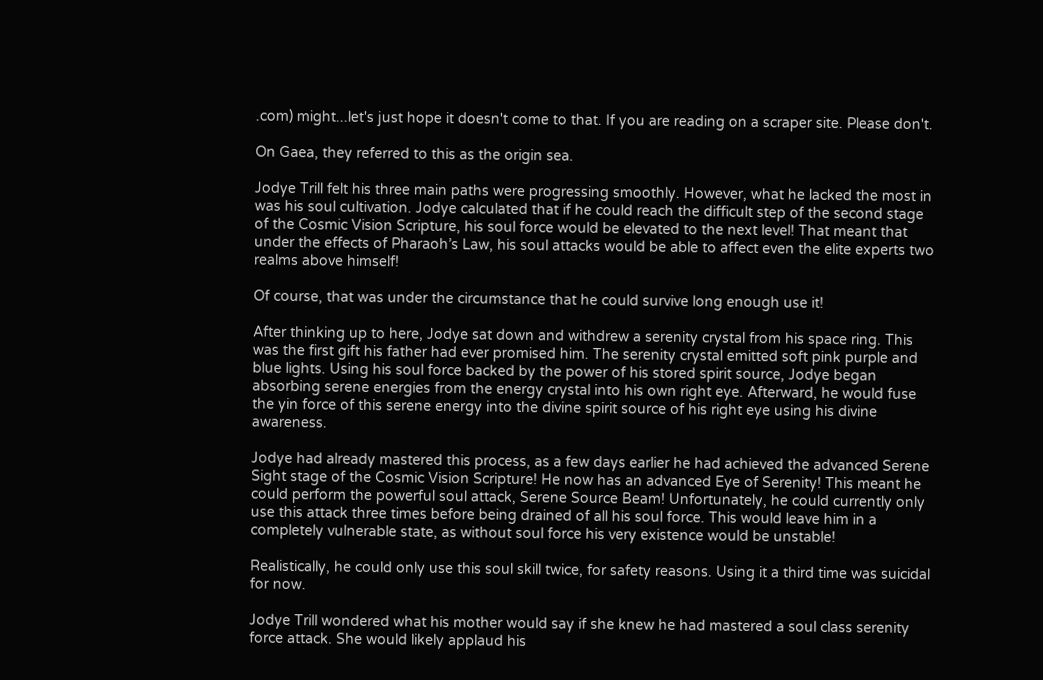.com) might...let's just hope it doesn't come to that. If you are reading on a scraper site. Please don't.

On Gaea, they referred to this as the origin sea.

Jodye Trill felt his three main paths were progressing smoothly. However, what he lacked the most in was his soul cultivation. Jodye calculated that if he could reach the difficult step of the second stage of the Cosmic Vision Scripture, his soul force would be elevated to the next level! That meant that under the effects of Pharaoh’s Law, his soul attacks would be able to affect even the elite experts two realms above himself!

Of course, that was under the circumstance that he could survive long enough use it!

After thinking up to here, Jodye sat down and withdrew a serenity crystal from his space ring. This was the first gift his father had ever promised him. The serenity crystal emitted soft pink purple and blue lights. Using his soul force backed by the power of his stored spirit source, Jodye began absorbing serene energies from the energy crystal into his own right eye. Afterward, he would fuse the yin force of this serene energy into the divine spirit source of his right eye using his divine awareness.

Jodye had already mastered this process, as a few days earlier he had achieved the advanced Serene Sight stage of the Cosmic Vision Scripture! He now has an advanced Eye of Serenity! This meant he could perform the powerful soul attack, Serene Source Beam! Unfortunately, he could currently only use this attack three times before being drained of all his soul force. This would leave him in a completely vulnerable state, as without soul force his very existence would be unstable!

Realistically, he could only use this soul skill twice, for safety reasons. Using it a third time was suicidal for now.

Jodye Trill wondered what his mother would say if she knew he had mastered a soul class serenity force attack. She would likely applaud his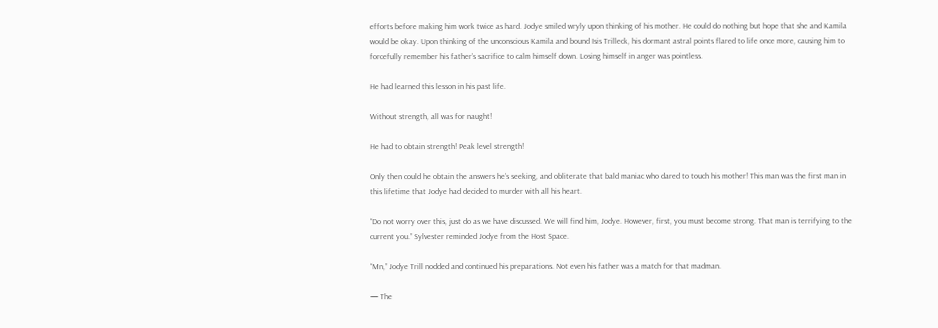efforts before making him work twice as hard. Jodye smiled wryly upon thinking of his mother. He could do nothing but hope that she and Kamila would be okay. Upon thinking of the unconscious Kamila and bound Isis Trilleck, his dormant astral points flared to life once more, causing him to forcefully remember his father’s sacrifice to calm himself down. Losing himself in anger was pointless.

He had learned this lesson in his past life.

Without strength, all was for naught!

He had to obtain strength! Peak level strength!

Only then could he obtain the answers he’s seeking, and obliterate that bald maniac who dared to touch his mother! This man was the first man in this lifetime that Jodye had decided to murder with all his heart.

“Do not worry over this, just do as we have discussed. We will find him, Jodye. However, first, you must become strong. That man is terrifying to the current you.” Sylvester reminded Jodye from the Host Space.

“Mn,” Jodye Trill nodded and continued his preparations. Not even his father was a match for that madman.

— The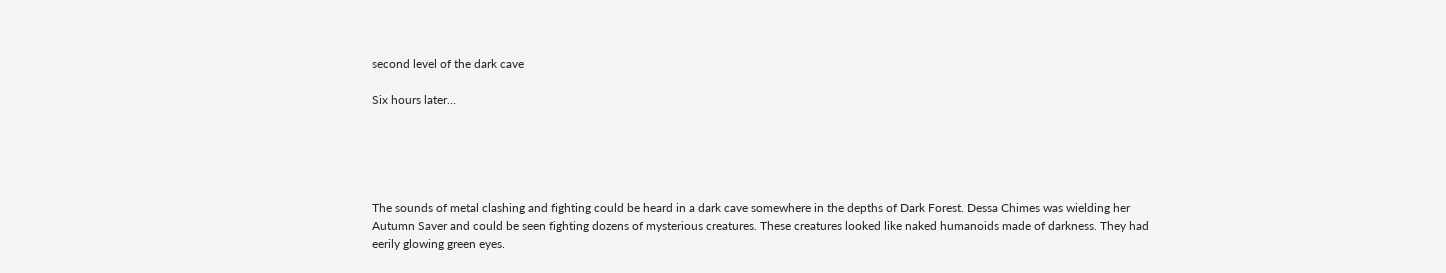second level of the dark cave

Six hours later…





The sounds of metal clashing and fighting could be heard in a dark cave somewhere in the depths of Dark Forest. Dessa Chimes was wielding her Autumn Saver and could be seen fighting dozens of mysterious creatures. These creatures looked like naked humanoids made of darkness. They had eerily glowing green eyes.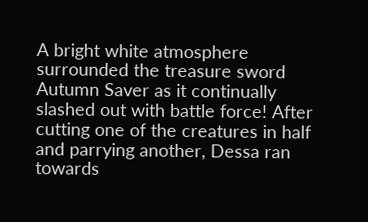A bright white atmosphere surrounded the treasure sword Autumn Saver as it continually slashed out with battle force! After cutting one of the creatures in half and parrying another, Dessa ran towards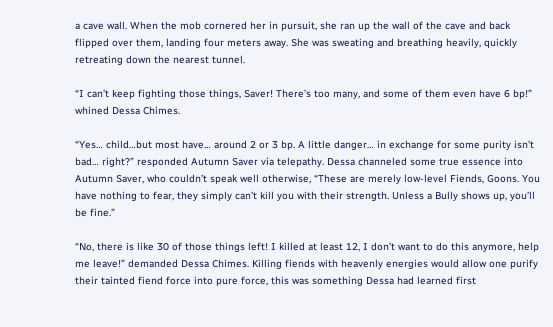a cave wall. When the mob cornered her in pursuit, she ran up the wall of the cave and back flipped over them, landing four meters away. She was sweating and breathing heavily, quickly retreating down the nearest tunnel.

“I can’t keep fighting those things, Saver! There’s too many, and some of them even have 6 bp!” whined Dessa Chimes.

“Yes… child…but most have… around 2 or 3 bp. A little danger… in exchange for some purity isn’t bad… right?” responded Autumn Saver via telepathy. Dessa channeled some true essence into Autumn Saver, who couldn’t speak well otherwise, “These are merely low-level Fiends, Goons. You have nothing to fear, they simply can’t kill you with their strength. Unless a Bully shows up, you’ll be fine.”

“No, there is like 30 of those things left! I killed at least 12, I don’t want to do this anymore, help me leave!” demanded Dessa Chimes. Killing fiends with heavenly energies would allow one purify their tainted fiend force into pure force, this was something Dessa had learned first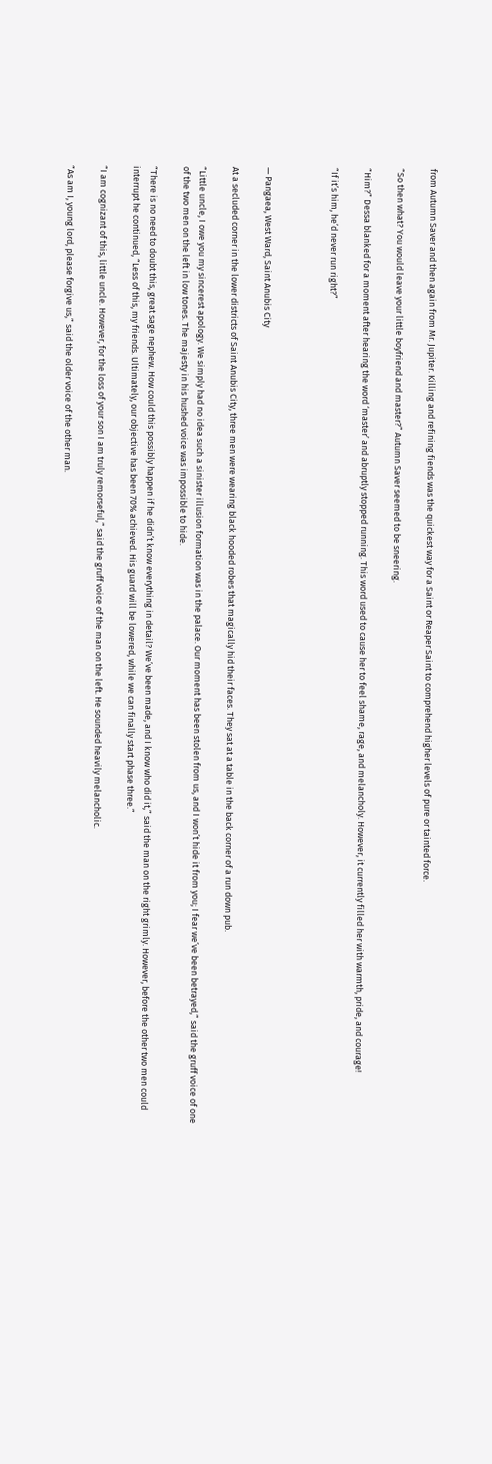from Autumn Saver and then again from Mr. Jupiter. Killing and refining fiends was the quickest way for a Saint or Reaper Saint to comprehend higher levels of pure or tainted force.

“So then what? You would leave your little boyfriend and master?” Autumn Saver seemed to be sneering.

“Him?” Dessa blanked for a moment after hearing the word ‘master’ and abruptly stopped running. This word used to cause her to feel shame, rage, and melancholy. However, it currently filled her with warmth, pride, and courage!

“If it’s him, he’d never run right?”



— Pangaea, West Ward, Saint Anubis City

At a secluded corner in the lower districts of Saint Anubis City, three men were wearing black hooded robes that magically hid their faces. They sat at a table in the back corner of a run down pub.

“Little uncle, I owe you my sincerest apology. We simply had no idea such a sinister illusion formation was in the palace. Our moment has been stolen from us, and I won’t hide it from you; I fear we’ve been betrayed,” said the gruff voice of one of the two men on the left in low tones. The majesty in his hushed voice was impossible to hide.

“There is no need to doubt this, great sage nephew. How could this possibly happen if he didn’t know everything in detail? We’ve been made, and I know who did it,” said the man on the right grimly. However, before the other two men could interrupt he continued, “Less of this, my friends. Ultimately, our objective has been 70% achieved. His guard will be lowered, while we can finally start phase three.”

“I am cognizant of this, little uncle. However, for the loss of your son I am truly remorseful,” said the gruff voice of the man on the left. He sounded heavily melancholic.

“As am I, young lord, please forgive us,” said the older voice of the other man.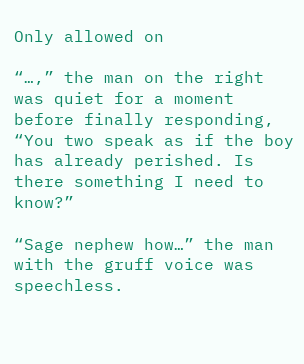Only allowed on

“…,” the man on the right was quiet for a moment before finally responding, “You two speak as if the boy has already perished. Is there something I need to know?”

“Sage nephew how…” the man with the gruff voice was speechless.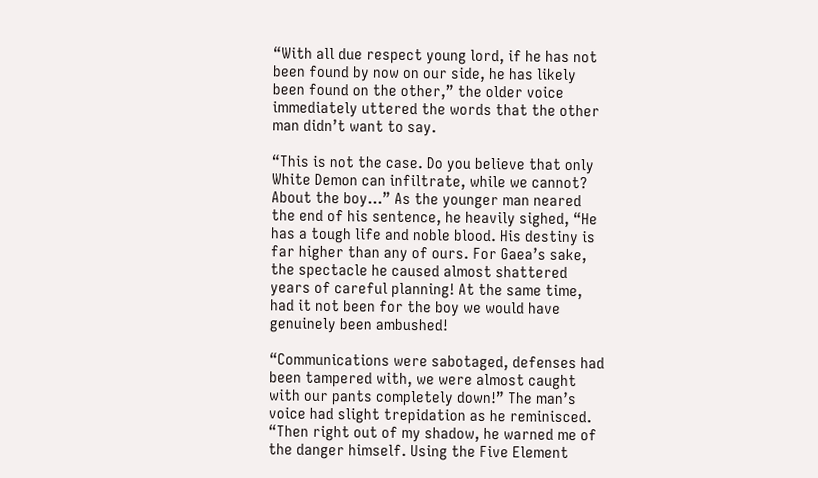“With all due respect young lord, if he has not been found by now on our side, he has likely been found on the other,” the older voice immediately uttered the words that the other man didn’t want to say.

“This is not the case. Do you believe that only White Demon can infiltrate, while we cannot? About the boy…” As the younger man neared the end of his sentence, he heavily sighed, “He has a tough life and noble blood. His destiny is far higher than any of ours. For Gaea’s sake, the spectacle he caused almost shattered years of careful planning! At the same time, had it not been for the boy we would have genuinely been ambushed!

“Communications were sabotaged, defenses had been tampered with, we were almost caught with our pants completely down!” The man’s voice had slight trepidation as he reminisced. “Then right out of my shadow, he warned me of the danger himself. Using the Five Element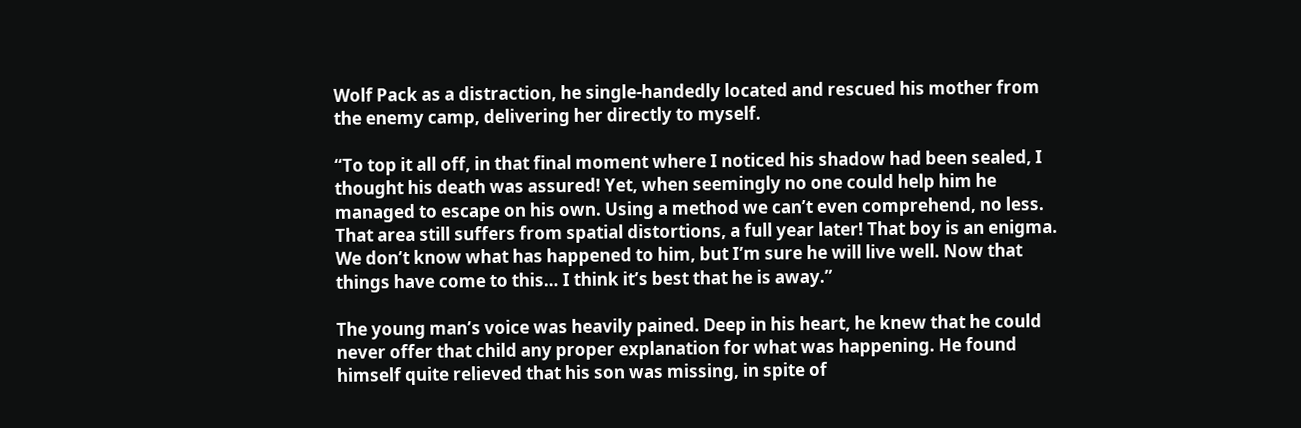Wolf Pack as a distraction, he single-handedly located and rescued his mother from the enemy camp, delivering her directly to myself.

“To top it all off, in that final moment where I noticed his shadow had been sealed, I thought his death was assured! Yet, when seemingly no one could help him he managed to escape on his own. Using a method we can’t even comprehend, no less. That area still suffers from spatial distortions, a full year later! That boy is an enigma. We don’t know what has happened to him, but I’m sure he will live well. Now that things have come to this… I think it’s best that he is away.”

The young man’s voice was heavily pained. Deep in his heart, he knew that he could never offer that child any proper explanation for what was happening. He found himself quite relieved that his son was missing, in spite of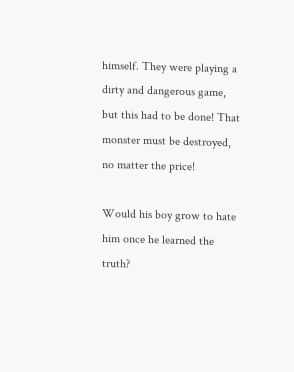himself. They were playing a dirty and dangerous game, but this had to be done! That monster must be destroyed, no matter the price!

Would his boy grow to hate him once he learned the truth?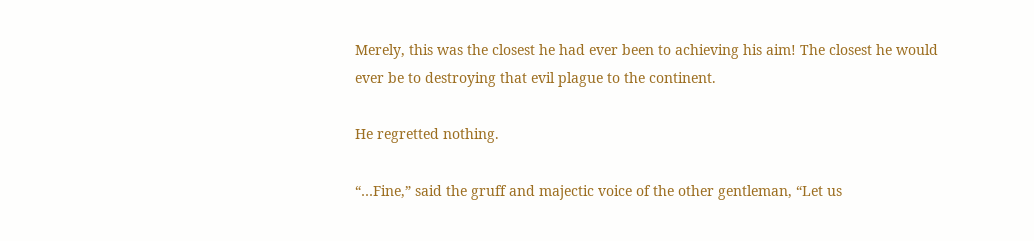Merely, this was the closest he had ever been to achieving his aim! The closest he would ever be to destroying that evil plague to the continent.

He regretted nothing.

“…Fine,” said the gruff and majectic voice of the other gentleman, “Let us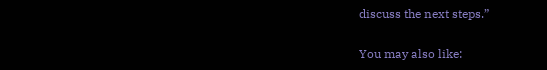discuss the next steps.”

You may also like: